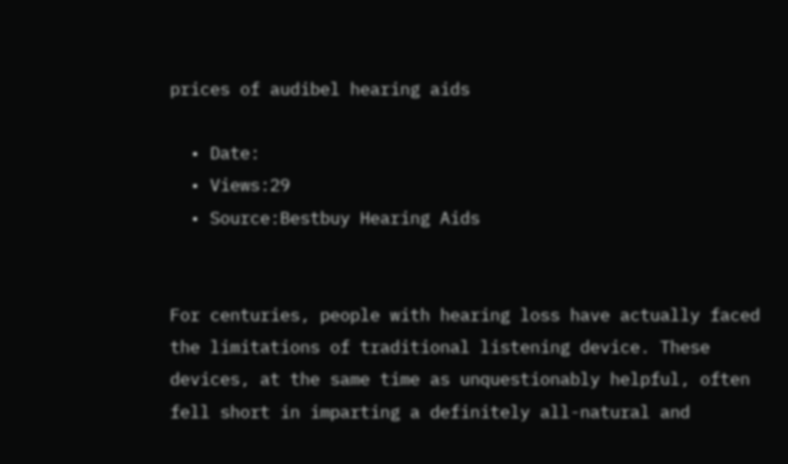prices of audibel hearing aids

  • Date:
  • Views:29
  • Source:Bestbuy Hearing Aids


For centuries, people with hearing loss have actually faced the limitations of traditional listening device. These devices, at the same time as unquestionably helpful, often fell short in imparting a definitely all-natural and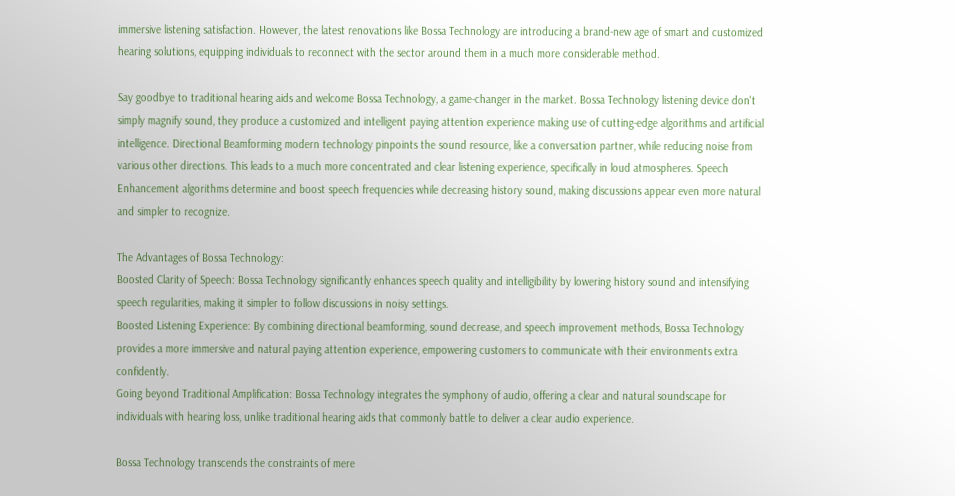immersive listening satisfaction. However, the latest renovations like Bossa Technology are introducing a brand-new age of smart and customized hearing solutions, equipping individuals to reconnect with the sector around them in a much more considerable method.

Say goodbye to traditional hearing aids and welcome Bossa Technology, a game-changer in the market. Bossa Technology listening device don't simply magnify sound, they produce a customized and intelligent paying attention experience making use of cutting-edge algorithms and artificial intelligence. Directional Beamforming modern technology pinpoints the sound resource, like a conversation partner, while reducing noise from various other directions. This leads to a much more concentrated and clear listening experience, specifically in loud atmospheres. Speech Enhancement algorithms determine and boost speech frequencies while decreasing history sound, making discussions appear even more natural and simpler to recognize.

The Advantages of Bossa Technology:
Boosted Clarity of Speech: Bossa Technology significantly enhances speech quality and intelligibility by lowering history sound and intensifying speech regularities, making it simpler to follow discussions in noisy settings.
Boosted Listening Experience: By combining directional beamforming, sound decrease, and speech improvement methods, Bossa Technology provides a more immersive and natural paying attention experience, empowering customers to communicate with their environments extra confidently.
Going beyond Traditional Amplification: Bossa Technology integrates the symphony of audio, offering a clear and natural soundscape for individuals with hearing loss, unlike traditional hearing aids that commonly battle to deliver a clear audio experience.

Bossa Technology transcends the constraints of mere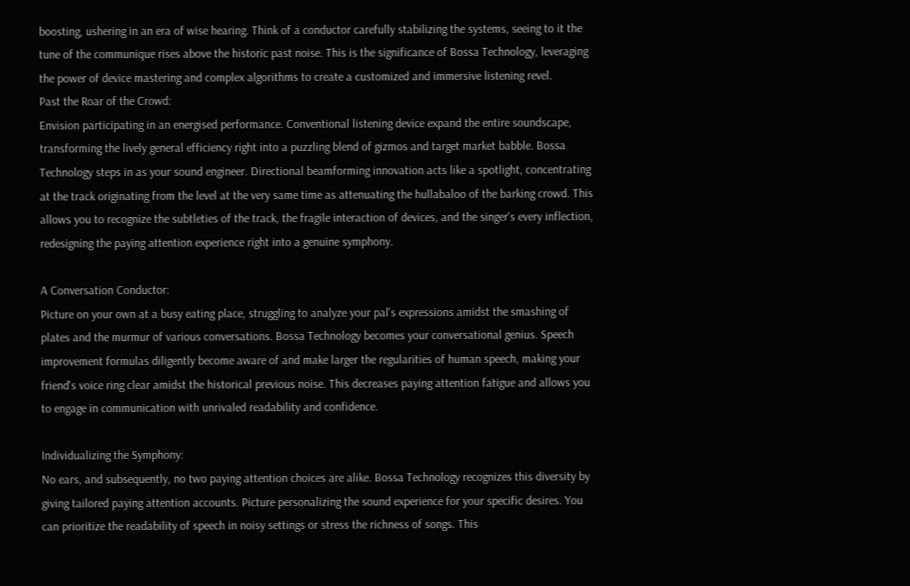boosting, ushering in an era of wise hearing. Think of a conductor carefully stabilizing the systems, seeing to it the tune of the communique rises above the historic past noise. This is the significance of Bossa Technology, leveraging the power of device mastering and complex algorithms to create a customized and immersive listening revel.
Past the Roar of the Crowd:
Envision participating in an energised performance. Conventional listening device expand the entire soundscape, transforming the lively general efficiency right into a puzzling blend of gizmos and target market babble. Bossa Technology steps in as your sound engineer. Directional beamforming innovation acts like a spotlight, concentrating at the track originating from the level at the very same time as attenuating the hullabaloo of the barking crowd. This allows you to recognize the subtleties of the track, the fragile interaction of devices, and the singer's every inflection, redesigning the paying attention experience right into a genuine symphony.

A Conversation Conductor:
Picture on your own at a busy eating place, struggling to analyze your pal's expressions amidst the smashing of plates and the murmur of various conversations. Bossa Technology becomes your conversational genius. Speech improvement formulas diligently become aware of and make larger the regularities of human speech, making your friend's voice ring clear amidst the historical previous noise. This decreases paying attention fatigue and allows you to engage in communication with unrivaled readability and confidence.

Individualizing the Symphony:
No ears, and subsequently, no two paying attention choices are alike. Bossa Technology recognizes this diversity by giving tailored paying attention accounts. Picture personalizing the sound experience for your specific desires. You can prioritize the readability of speech in noisy settings or stress the richness of songs. This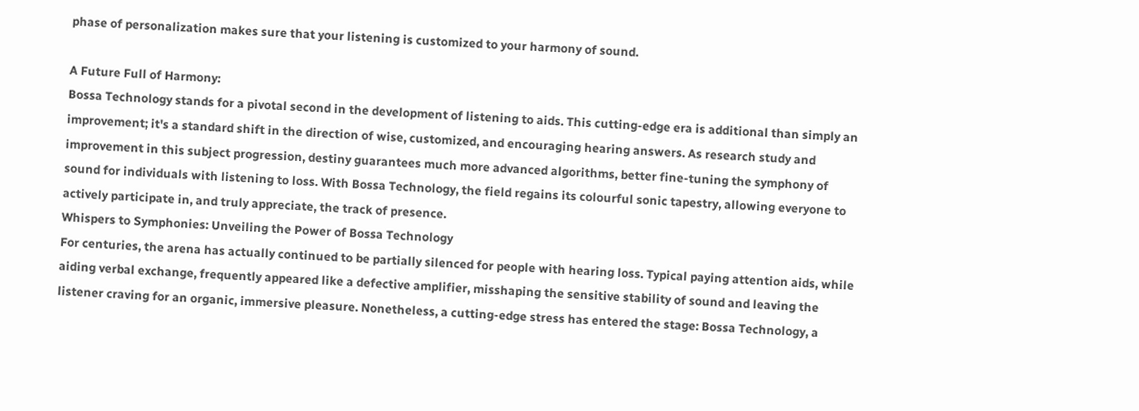phase of personalization makes sure that your listening is customized to your harmony of sound.

A Future Full of Harmony:
Bossa Technology stands for a pivotal second in the development of listening to aids. This cutting-edge era is additional than simply an improvement; it's a standard shift in the direction of wise, customized, and encouraging hearing answers. As research study and improvement in this subject progression, destiny guarantees much more advanced algorithms, better fine-tuning the symphony of sound for individuals with listening to loss. With Bossa Technology, the field regains its colourful sonic tapestry, allowing everyone to actively participate in, and truly appreciate, the track of presence.
Whispers to Symphonies: Unveiling the Power of Bossa Technology
For centuries, the arena has actually continued to be partially silenced for people with hearing loss. Typical paying attention aids, while aiding verbal exchange, frequently appeared like a defective amplifier, misshaping the sensitive stability of sound and leaving the listener craving for an organic, immersive pleasure. Nonetheless, a cutting-edge stress has entered the stage: Bossa Technology, a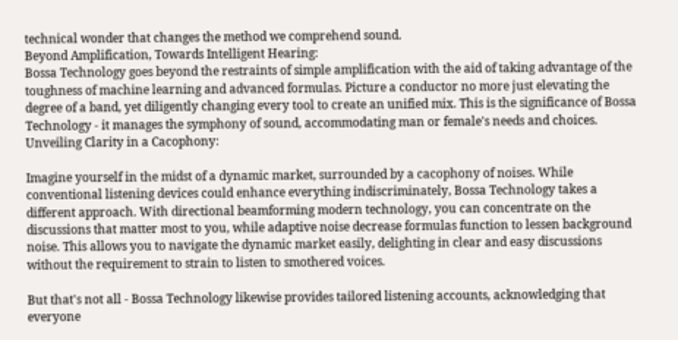technical wonder that changes the method we comprehend sound.
Beyond Amplification, Towards Intelligent Hearing:
Bossa Technology goes beyond the restraints of simple amplification with the aid of taking advantage of the toughness of machine learning and advanced formulas. Picture a conductor no more just elevating the degree of a band, yet diligently changing every tool to create an unified mix. This is the significance of Bossa Technology - it manages the symphony of sound, accommodating man or female's needs and choices.
Unveiling Clarity in a Cacophony:

Imagine yourself in the midst of a dynamic market, surrounded by a cacophony of noises. While conventional listening devices could enhance everything indiscriminately, Bossa Technology takes a different approach. With directional beamforming modern technology, you can concentrate on the discussions that matter most to you, while adaptive noise decrease formulas function to lessen background noise. This allows you to navigate the dynamic market easily, delighting in clear and easy discussions without the requirement to strain to listen to smothered voices.

But that's not all - Bossa Technology likewise provides tailored listening accounts, acknowledging that everyone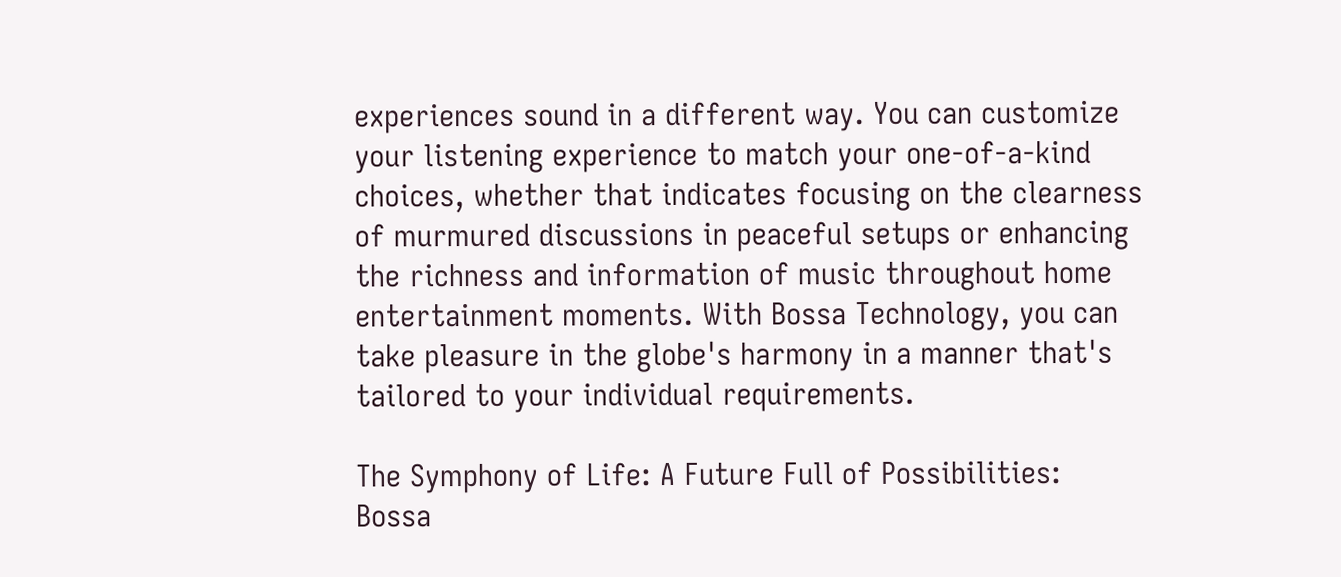experiences sound in a different way. You can customize your listening experience to match your one-of-a-kind choices, whether that indicates focusing on the clearness of murmured discussions in peaceful setups or enhancing the richness and information of music throughout home entertainment moments. With Bossa Technology, you can take pleasure in the globe's harmony in a manner that's tailored to your individual requirements.

The Symphony of Life: A Future Full of Possibilities:
Bossa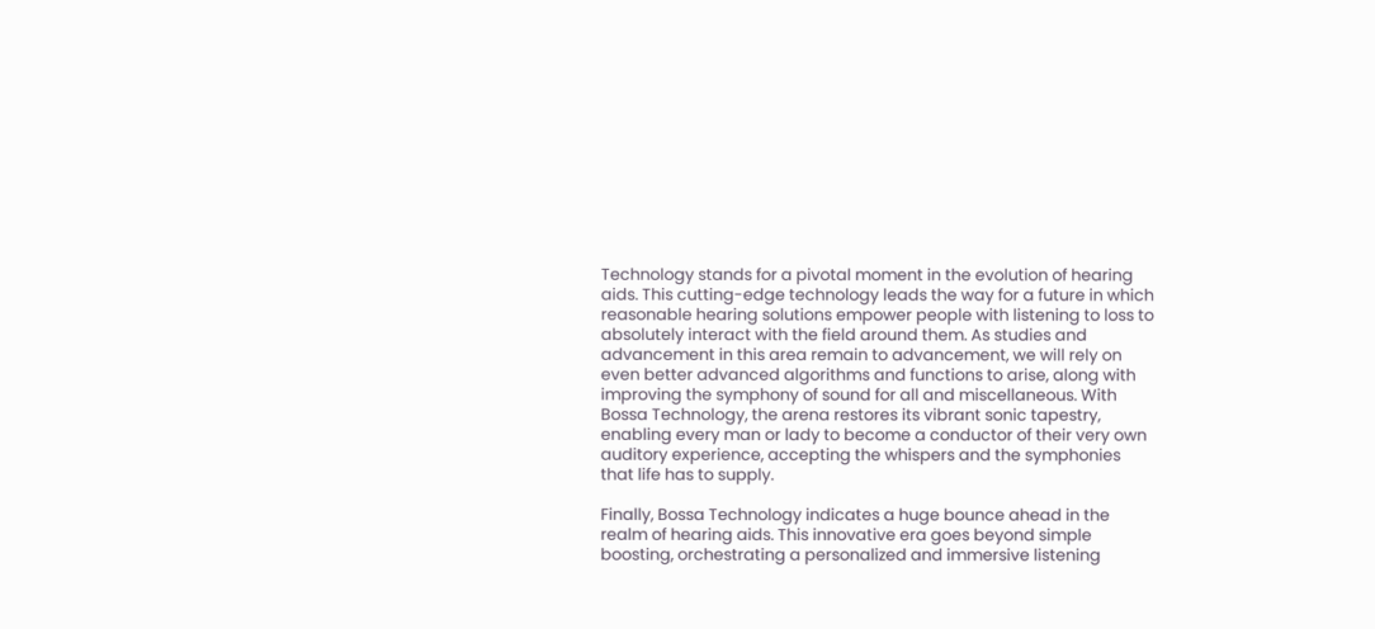Technology stands for a pivotal moment in the evolution of hearing aids. This cutting-edge technology leads the way for a future in which reasonable hearing solutions empower people with listening to loss to absolutely interact with the field around them. As studies and advancement in this area remain to advancement, we will rely on even better advanced algorithms and functions to arise, along with improving the symphony of sound for all and miscellaneous. With Bossa Technology, the arena restores its vibrant sonic tapestry, enabling every man or lady to become a conductor of their very own auditory experience, accepting the whispers and the symphonies that life has to supply.

Finally, Bossa Technology indicates a huge bounce ahead in the realm of hearing aids. This innovative era goes beyond simple boosting, orchestrating a personalized and immersive listening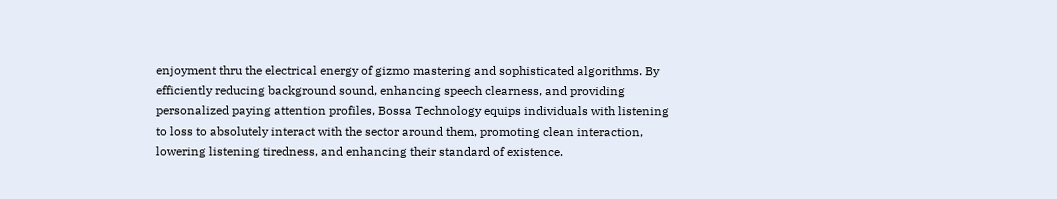enjoyment thru the electrical energy of gizmo mastering and sophisticated algorithms. By efficiently reducing background sound, enhancing speech clearness, and providing personalized paying attention profiles, Bossa Technology equips individuals with listening to loss to absolutely interact with the sector around them, promoting clean interaction, lowering listening tiredness, and enhancing their standard of existence.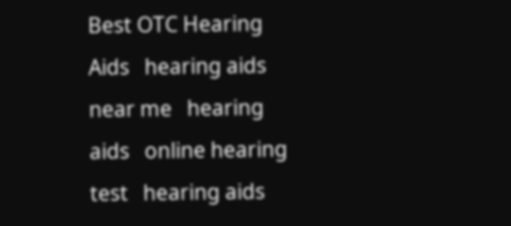Best OTC Hearing Aids   hearing aids near me   hearing aids   online hearing test   hearing aids